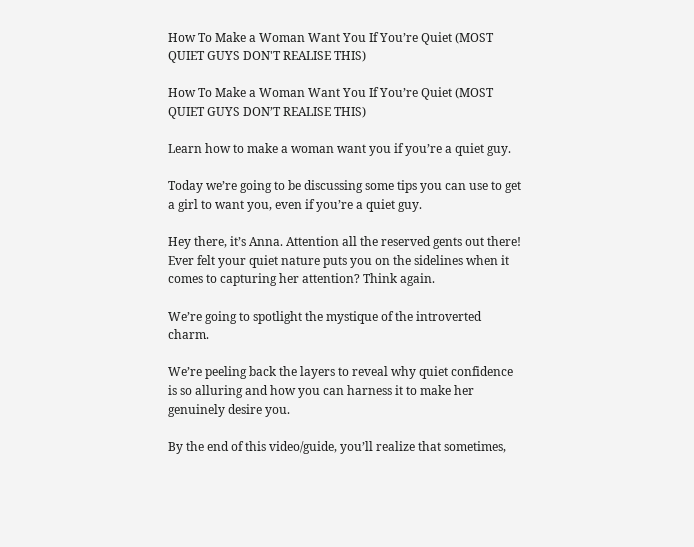How To Make a Woman Want You If You’re Quiet (MOST QUIET GUYS DON'T REALISE THIS)

How To Make a Woman Want You If You’re Quiet (MOST QUIET GUYS DON’T REALISE THIS)

Learn how to make a woman want you if you’re a quiet guy.

Today we’re going to be discussing some tips you can use to get a girl to want you, even if you’re a quiet guy.

Hey there, it’s Anna. Attention all the reserved gents out there! Ever felt your quiet nature puts you on the sidelines when it comes to capturing her attention? Think again.

We’re going to spotlight the mystique of the introverted charm.

We’re peeling back the layers to reveal why quiet confidence is so alluring and how you can harness it to make her genuinely desire you.

By the end of this video/guide, you’ll realize that sometimes,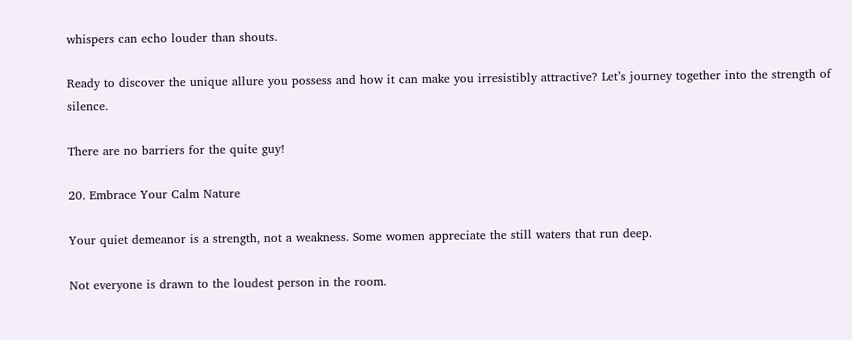whispers can echo louder than shouts.

Ready to discover the unique allure you possess and how it can make you irresistibly attractive? Let’s journey together into the strength of silence.

There are no barriers for the quite guy!

20. Embrace Your Calm Nature

Your quiet demeanor is a strength, not a weakness. Some women appreciate the still waters that run deep.

Not everyone is drawn to the loudest person in the room.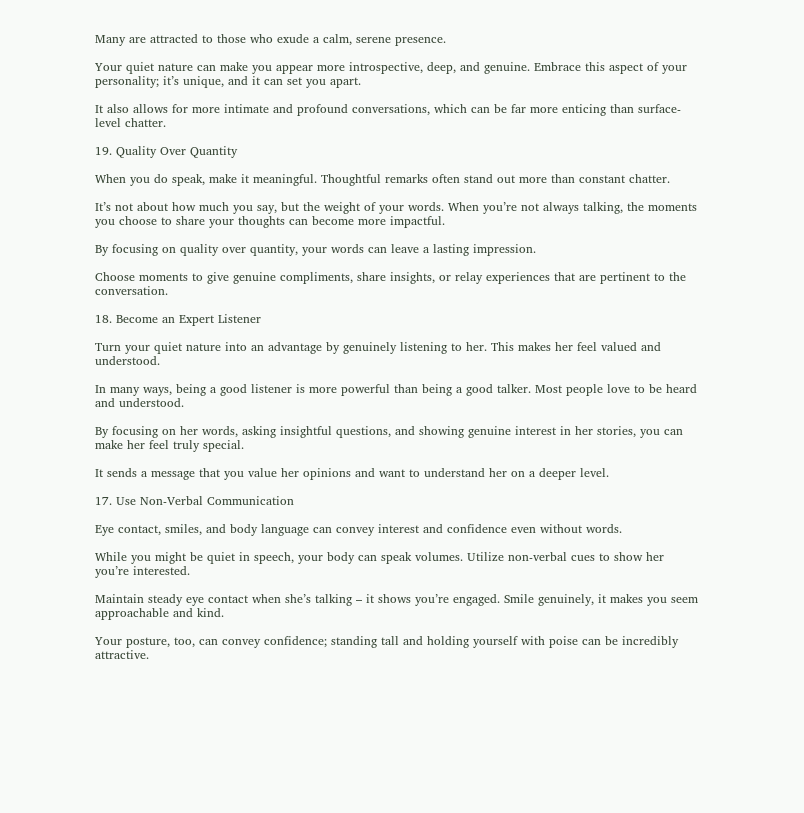Many are attracted to those who exude a calm, serene presence.

Your quiet nature can make you appear more introspective, deep, and genuine. Embrace this aspect of your personality; it’s unique, and it can set you apart.

It also allows for more intimate and profound conversations, which can be far more enticing than surface-level chatter.

19. Quality Over Quantity

When you do speak, make it meaningful. Thoughtful remarks often stand out more than constant chatter.

It’s not about how much you say, but the weight of your words. When you’re not always talking, the moments you choose to share your thoughts can become more impactful.

By focusing on quality over quantity, your words can leave a lasting impression.

Choose moments to give genuine compliments, share insights, or relay experiences that are pertinent to the conversation.

18. Become an Expert Listener

Turn your quiet nature into an advantage by genuinely listening to her. This makes her feel valued and understood.

In many ways, being a good listener is more powerful than being a good talker. Most people love to be heard and understood.

By focusing on her words, asking insightful questions, and showing genuine interest in her stories, you can make her feel truly special.

It sends a message that you value her opinions and want to understand her on a deeper level.

17. Use Non-Verbal Communication

Eye contact, smiles, and body language can convey interest and confidence even without words.

While you might be quiet in speech, your body can speak volumes. Utilize non-verbal cues to show her you’re interested.

Maintain steady eye contact when she’s talking – it shows you’re engaged. Smile genuinely, it makes you seem approachable and kind.

Your posture, too, can convey confidence; standing tall and holding yourself with poise can be incredibly attractive.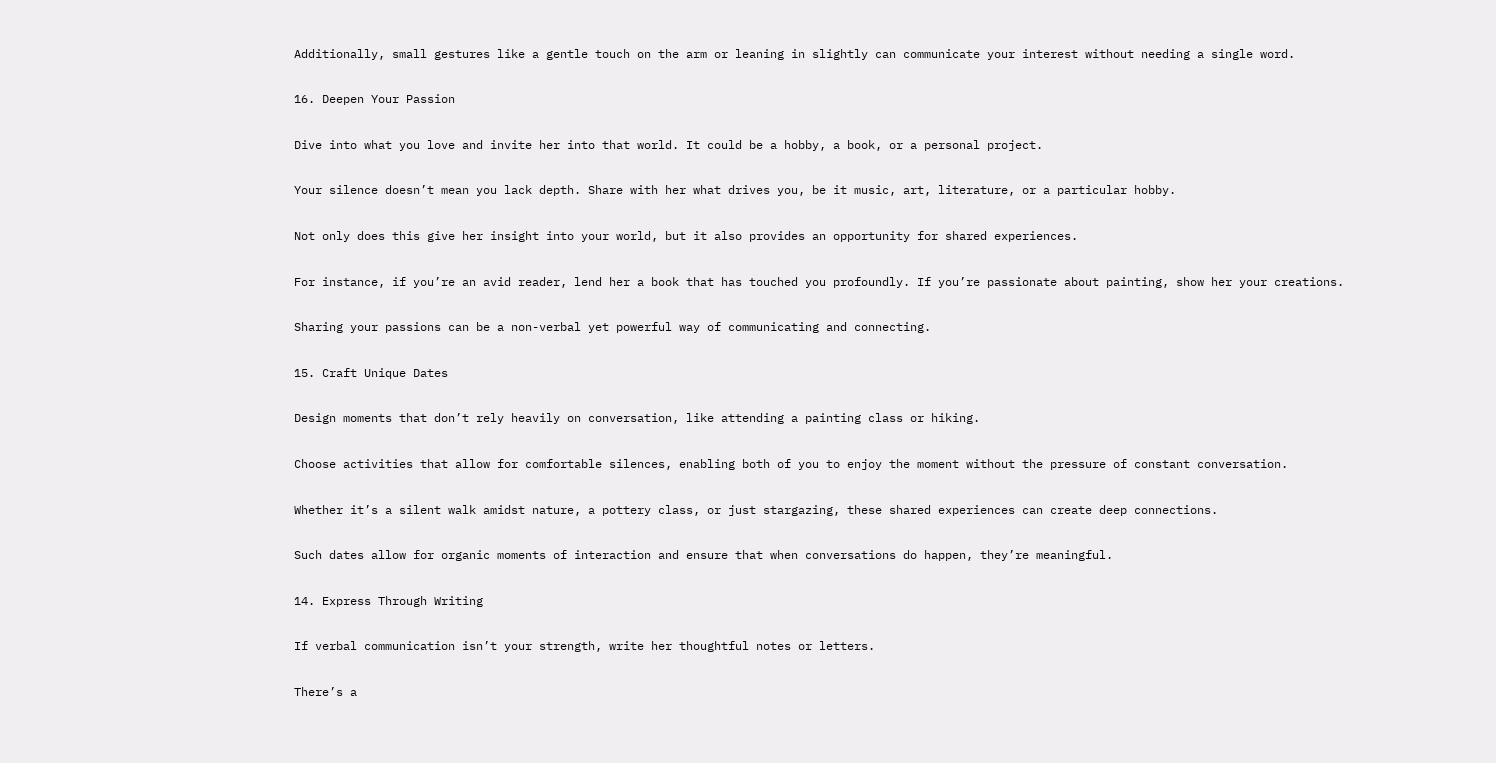Additionally, small gestures like a gentle touch on the arm or leaning in slightly can communicate your interest without needing a single word.

16. Deepen Your Passion

Dive into what you love and invite her into that world. It could be a hobby, a book, or a personal project.

Your silence doesn’t mean you lack depth. Share with her what drives you, be it music, art, literature, or a particular hobby.

Not only does this give her insight into your world, but it also provides an opportunity for shared experiences.

For instance, if you’re an avid reader, lend her a book that has touched you profoundly. If you’re passionate about painting, show her your creations.

Sharing your passions can be a non-verbal yet powerful way of communicating and connecting.

15. Craft Unique Dates

Design moments that don’t rely heavily on conversation, like attending a painting class or hiking.

Choose activities that allow for comfortable silences, enabling both of you to enjoy the moment without the pressure of constant conversation.

Whether it’s a silent walk amidst nature, a pottery class, or just stargazing, these shared experiences can create deep connections.

Such dates allow for organic moments of interaction and ensure that when conversations do happen, they’re meaningful.

14. Express Through Writing

If verbal communication isn’t your strength, write her thoughtful notes or letters.

There’s a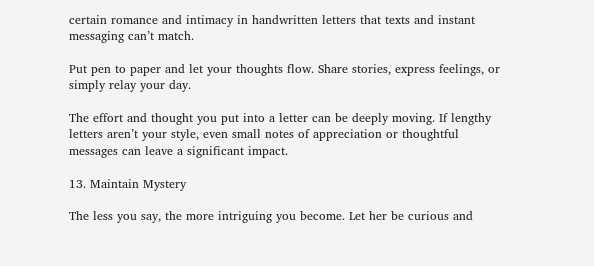certain romance and intimacy in handwritten letters that texts and instant messaging can’t match.

Put pen to paper and let your thoughts flow. Share stories, express feelings, or simply relay your day.

The effort and thought you put into a letter can be deeply moving. If lengthy letters aren’t your style, even small notes of appreciation or thoughtful messages can leave a significant impact.

13. Maintain Mystery

The less you say, the more intriguing you become. Let her be curious and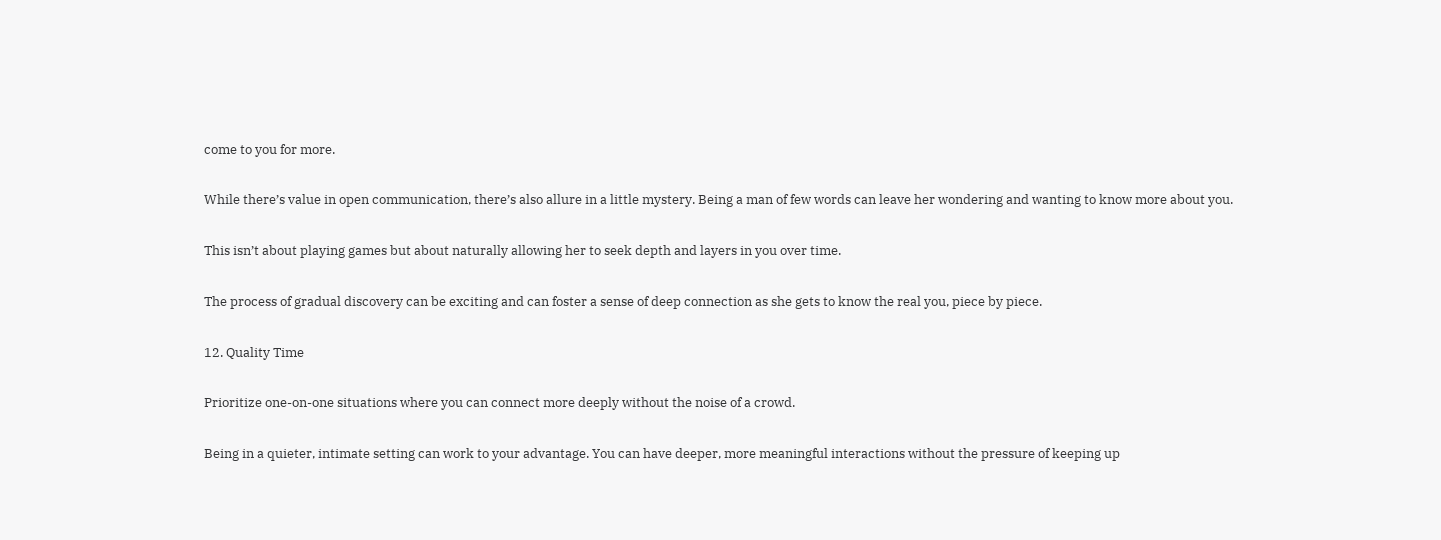come to you for more.

While there’s value in open communication, there’s also allure in a little mystery. Being a man of few words can leave her wondering and wanting to know more about you.

This isn’t about playing games but about naturally allowing her to seek depth and layers in you over time.

The process of gradual discovery can be exciting and can foster a sense of deep connection as she gets to know the real you, piece by piece.

12. Quality Time

Prioritize one-on-one situations where you can connect more deeply without the noise of a crowd.

Being in a quieter, intimate setting can work to your advantage. You can have deeper, more meaningful interactions without the pressure of keeping up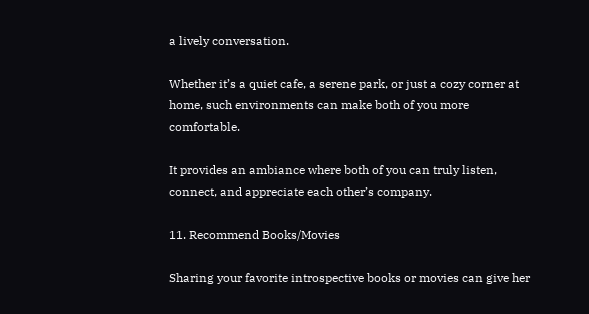a lively conversation.

Whether it’s a quiet cafe, a serene park, or just a cozy corner at home, such environments can make both of you more comfortable.

It provides an ambiance where both of you can truly listen, connect, and appreciate each other’s company.

11. Recommend Books/Movies

Sharing your favorite introspective books or movies can give her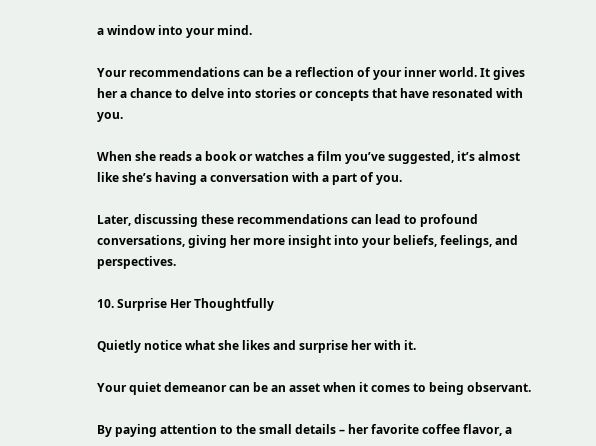a window into your mind.

Your recommendations can be a reflection of your inner world. It gives her a chance to delve into stories or concepts that have resonated with you.

When she reads a book or watches a film you’ve suggested, it’s almost like she’s having a conversation with a part of you.

Later, discussing these recommendations can lead to profound conversations, giving her more insight into your beliefs, feelings, and perspectives.

10. Surprise Her Thoughtfully

Quietly notice what she likes and surprise her with it.

Your quiet demeanor can be an asset when it comes to being observant.

By paying attention to the small details – her favorite coffee flavor, a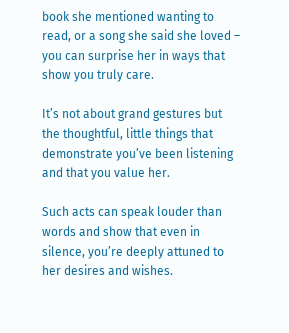book she mentioned wanting to read, or a song she said she loved – you can surprise her in ways that show you truly care.

It’s not about grand gestures but the thoughtful, little things that demonstrate you’ve been listening and that you value her.

Such acts can speak louder than words and show that even in silence, you’re deeply attuned to her desires and wishes.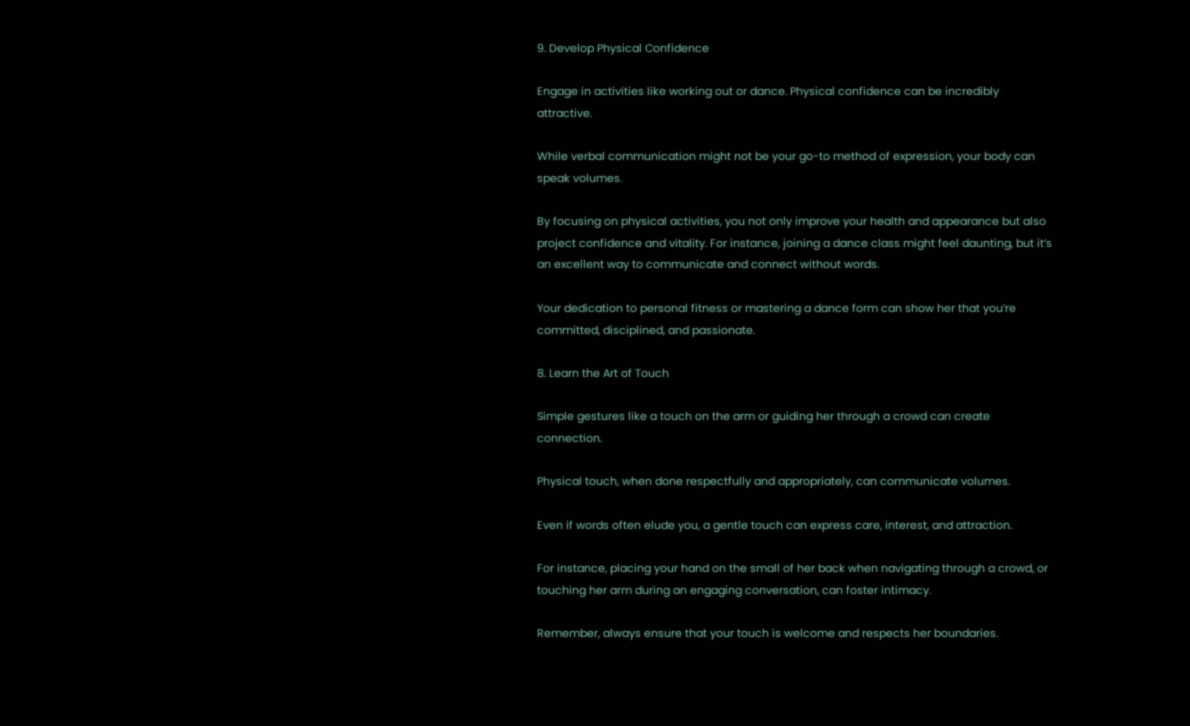9. Develop Physical Confidence

Engage in activities like working out or dance. Physical confidence can be incredibly attractive.

While verbal communication might not be your go-to method of expression, your body can speak volumes.

By focusing on physical activities, you not only improve your health and appearance but also project confidence and vitality. For instance, joining a dance class might feel daunting, but it’s an excellent way to communicate and connect without words.

Your dedication to personal fitness or mastering a dance form can show her that you’re committed, disciplined, and passionate.

8. Learn the Art of Touch

Simple gestures like a touch on the arm or guiding her through a crowd can create connection.

Physical touch, when done respectfully and appropriately, can communicate volumes.

Even if words often elude you, a gentle touch can express care, interest, and attraction.

For instance, placing your hand on the small of her back when navigating through a crowd, or touching her arm during an engaging conversation, can foster intimacy.

Remember, always ensure that your touch is welcome and respects her boundaries.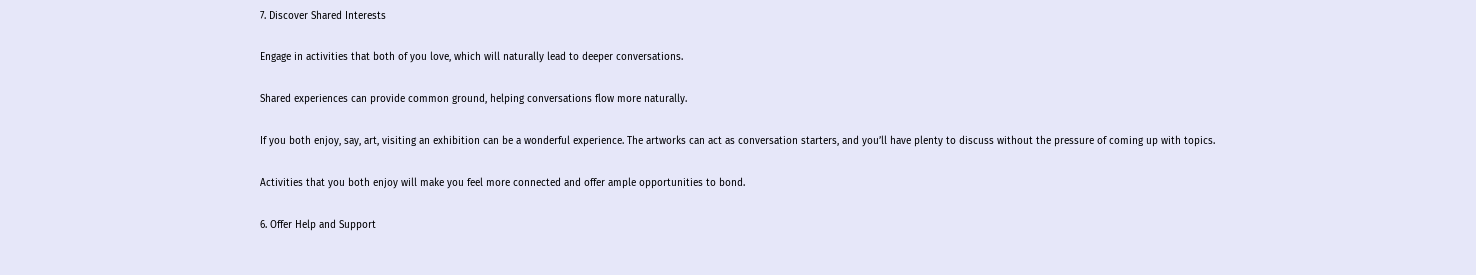7. Discover Shared Interests

Engage in activities that both of you love, which will naturally lead to deeper conversations.

Shared experiences can provide common ground, helping conversations flow more naturally.

If you both enjoy, say, art, visiting an exhibition can be a wonderful experience. The artworks can act as conversation starters, and you’ll have plenty to discuss without the pressure of coming up with topics.

Activities that you both enjoy will make you feel more connected and offer ample opportunities to bond.

6. Offer Help and Support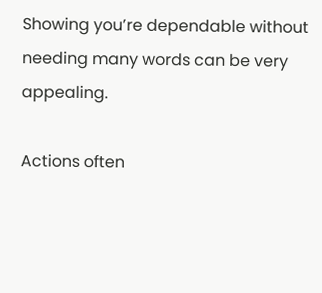Showing you’re dependable without needing many words can be very appealing.

Actions often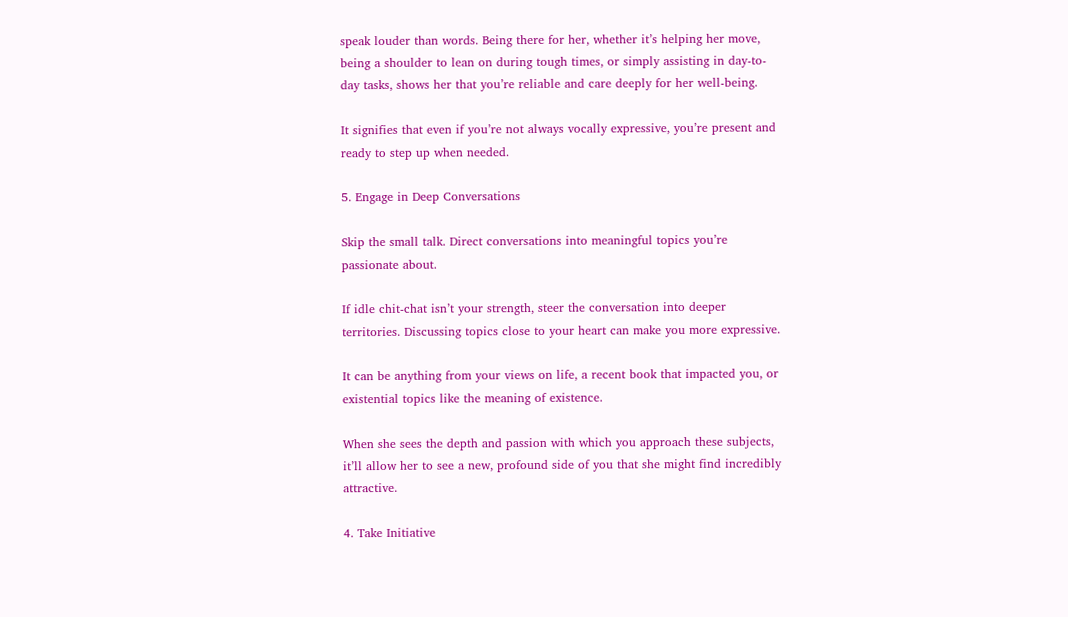speak louder than words. Being there for her, whether it’s helping her move, being a shoulder to lean on during tough times, or simply assisting in day-to-day tasks, shows her that you’re reliable and care deeply for her well-being.

It signifies that even if you’re not always vocally expressive, you’re present and ready to step up when needed.

5. Engage in Deep Conversations

Skip the small talk. Direct conversations into meaningful topics you’re passionate about.

If idle chit-chat isn’t your strength, steer the conversation into deeper territories. Discussing topics close to your heart can make you more expressive.

It can be anything from your views on life, a recent book that impacted you, or existential topics like the meaning of existence.

When she sees the depth and passion with which you approach these subjects, it’ll allow her to see a new, profound side of you that she might find incredibly attractive.

4. Take Initiative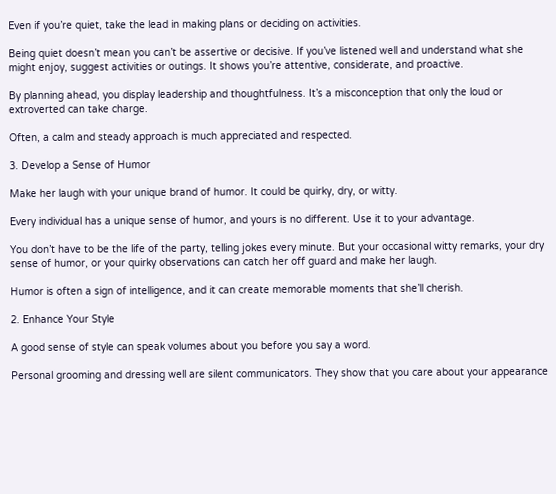Even if you’re quiet, take the lead in making plans or deciding on activities.

Being quiet doesn’t mean you can’t be assertive or decisive. If you’ve listened well and understand what she might enjoy, suggest activities or outings. It shows you’re attentive, considerate, and proactive.

By planning ahead, you display leadership and thoughtfulness. It’s a misconception that only the loud or extroverted can take charge.

Often, a calm and steady approach is much appreciated and respected.

3. Develop a Sense of Humor

Make her laugh with your unique brand of humor. It could be quirky, dry, or witty.

Every individual has a unique sense of humor, and yours is no different. Use it to your advantage.

You don’t have to be the life of the party, telling jokes every minute. But your occasional witty remarks, your dry sense of humor, or your quirky observations can catch her off guard and make her laugh.

Humor is often a sign of intelligence, and it can create memorable moments that she’ll cherish.

2. Enhance Your Style

A good sense of style can speak volumes about you before you say a word.

Personal grooming and dressing well are silent communicators. They show that you care about your appearance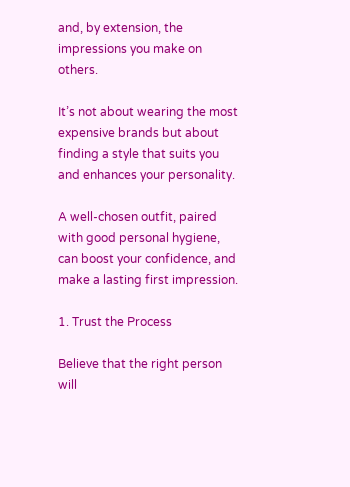and, by extension, the impressions you make on others.

It’s not about wearing the most expensive brands but about finding a style that suits you and enhances your personality.

A well-chosen outfit, paired with good personal hygiene, can boost your confidence, and make a lasting first impression.

1. Trust the Process

Believe that the right person will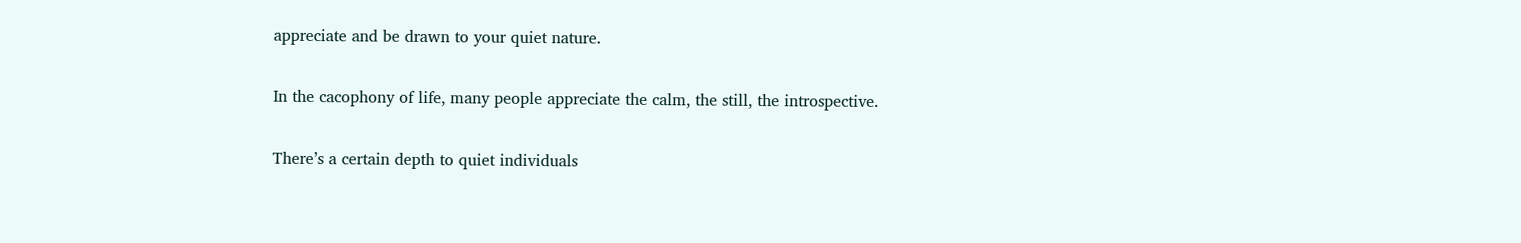appreciate and be drawn to your quiet nature.

In the cacophony of life, many people appreciate the calm, the still, the introspective.

There’s a certain depth to quiet individuals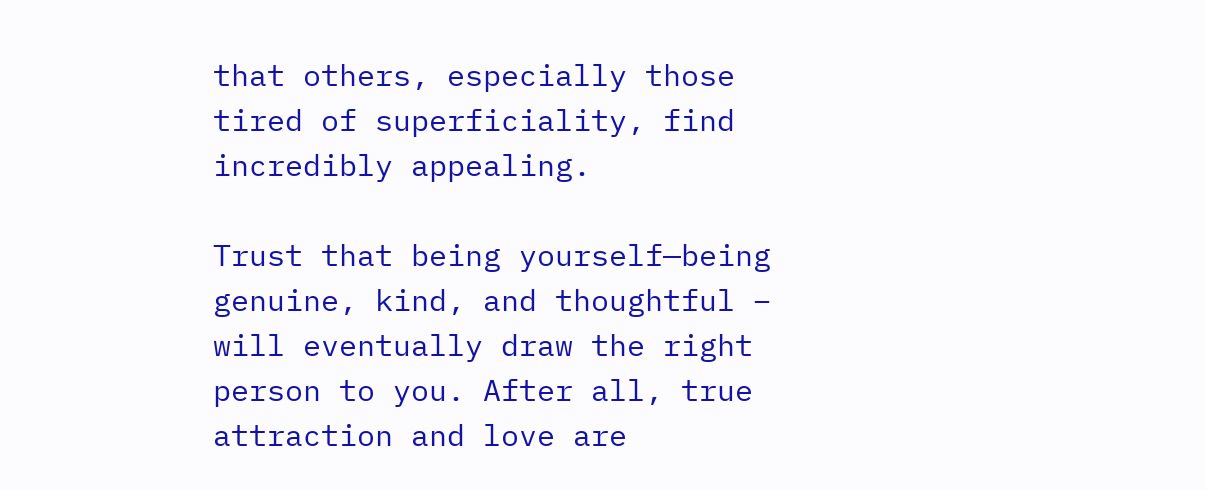that others, especially those tired of superficiality, find incredibly appealing.

Trust that being yourself—being genuine, kind, and thoughtful – will eventually draw the right person to you. After all, true attraction and love are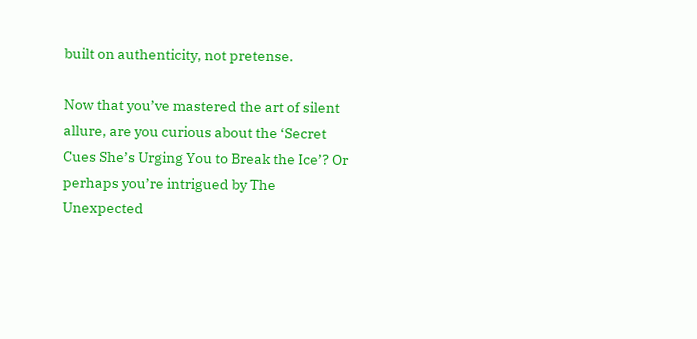built on authenticity, not pretense.

Now that you’ve mastered the art of silent allure, are you curious about the ‘Secret Cues She’s Urging You to Break the Ice’? Or perhaps you’re intrigued by The Unexpected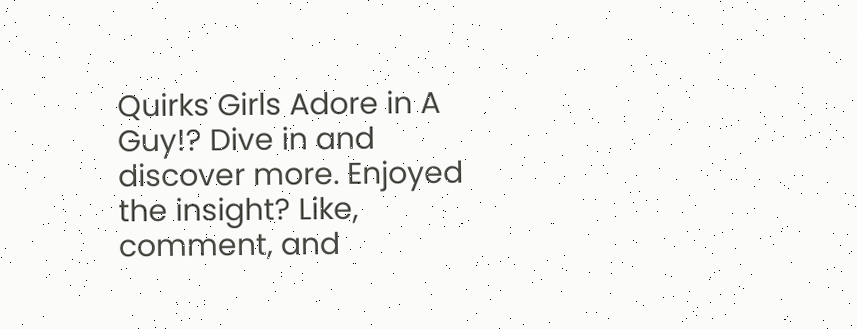Quirks Girls Adore in A Guy!? Dive in and discover more. Enjoyed the insight? Like, comment, and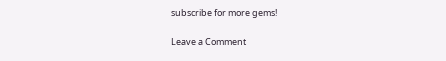subscribe for more gems!

Leave a Comment